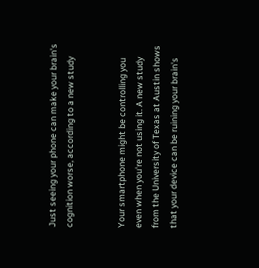Just seeing your phone can make your brain's cognition worse, according to a new study


Your smartphone might be controlling you even when you're not using it. A new study from the University of Texas at Austin shows that your device can be ruining your brain's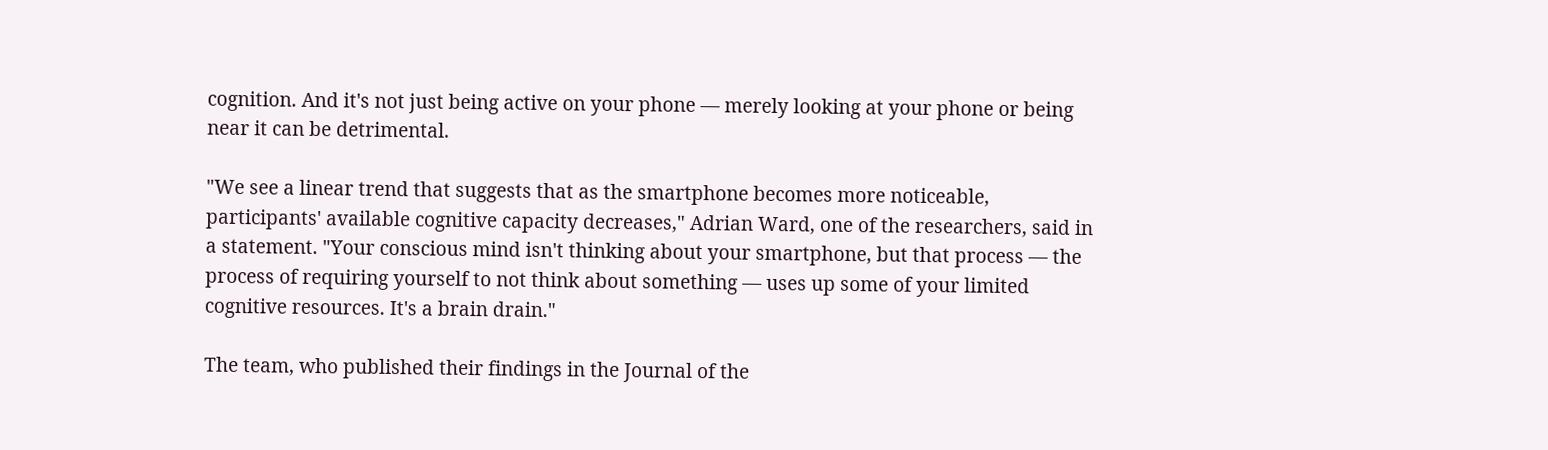cognition. And it's not just being active on your phone — merely looking at your phone or being near it can be detrimental.

"We see a linear trend that suggests that as the smartphone becomes more noticeable, participants' available cognitive capacity decreases," Adrian Ward, one of the researchers, said in a statement. "Your conscious mind isn't thinking about your smartphone, but that process — the process of requiring yourself to not think about something — uses up some of your limited cognitive resources. It's a brain drain."

The team, who published their findings in the Journal of the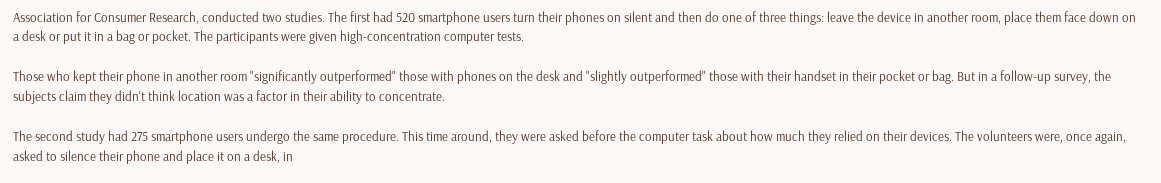Association for Consumer Research, conducted two studies. The first had 520 smartphone users turn their phones on silent and then do one of three things: leave the device in another room, place them face down on a desk or put it in a bag or pocket. The participants were given high-concentration computer tests.

Those who kept their phone in another room "significantly outperformed" those with phones on the desk and "slightly outperformed" those with their handset in their pocket or bag. But in a follow-up survey, the subjects claim they didn't think location was a factor in their ability to concentrate.

The second study had 275 smartphone users undergo the same procedure. This time around, they were asked before the computer task about how much they relied on their devices. The volunteers were, once again, asked to silence their phone and place it on a desk, in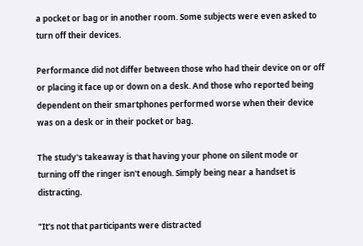a pocket or bag or in another room. Some subjects were even asked to turn off their devices.

Performance did not differ between those who had their device on or off or placing it face up or down on a desk. And those who reported being dependent on their smartphones performed worse when their device was on a desk or in their pocket or bag.

The study's takeaway is that having your phone on silent mode or turning off the ringer isn't enough. Simply being near a handset is distracting.

"It's not that participants were distracted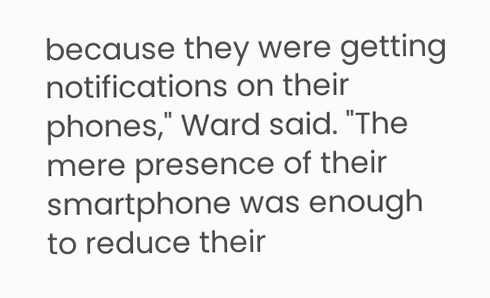because they were getting notifications on their phones," Ward said. "The mere presence of their smartphone was enough to reduce their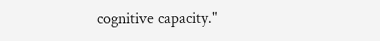cognitive capacity."